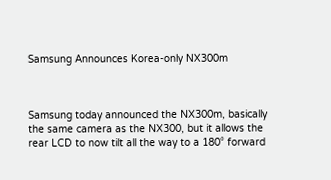Samsung Announces Korea-only NX300m



Samsung today announced the NX300m, basically the same camera as the NX300, but it allows the rear LCD to now tilt all the way to a 180° forward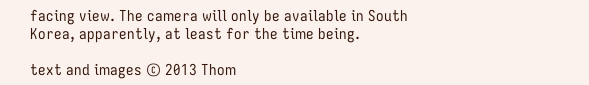facing view. The camera will only be available in South Korea, apparently, at least for the time being.

text and images © 2013 Thom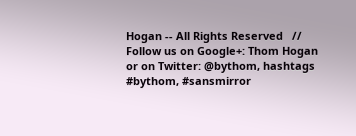Hogan -- All Rights Reserved   //    Follow us on Google+: Thom Hogan or on Twitter: @bythom, hashtags #bythom, #sansmirror